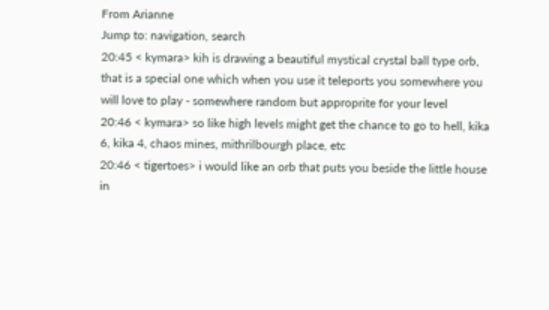From Arianne
Jump to: navigation, search
20:45 < kymara> kih is drawing a beautiful mystical crystal ball type orb, that is a special one which when you use it teleports you somewhere you will love to play - somewhere random but approprite for your level
20:46 < kymara> so like high levels might get the chance to go to hell, kika 6, kika 4, chaos mines, mithrilbourgh place, etc
20:46 < tigertoes> i would like an orb that puts you beside the little house in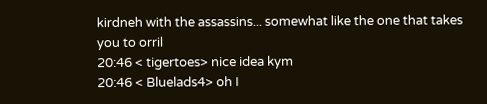kirdneh with the assassins... somewhat like the one that takes you to orril
20:46 < tigertoes> nice idea kym
20:46 < Bluelads4> oh I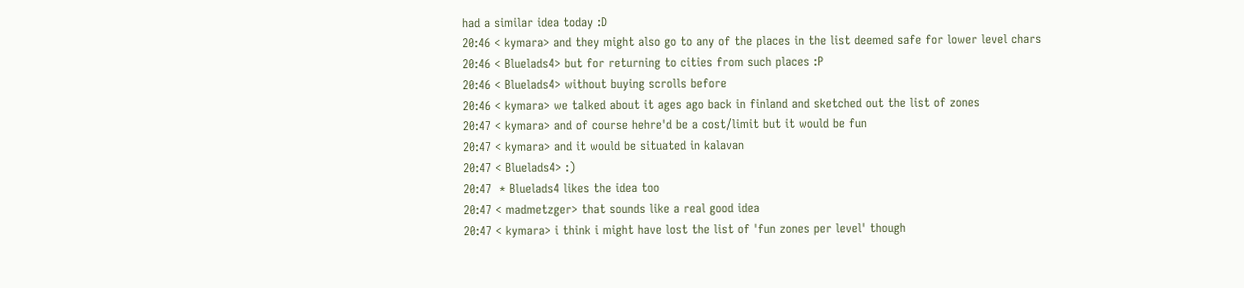had a similar idea today :D
20:46 < kymara> and they might also go to any of the places in the list deemed safe for lower level chars
20:46 < Bluelads4> but for returning to cities from such places :P
20:46 < Bluelads4> without buying scrolls before
20:46 < kymara> we talked about it ages ago back in finland and sketched out the list of zones
20:47 < kymara> and of course hehre'd be a cost/limit but it would be fun
20:47 < kymara> and it would be situated in kalavan
20:47 < Bluelads4> :)
20:47  * Bluelads4 likes the idea too
20:47 < madmetzger> that sounds like a real good idea
20:47 < kymara> i think i might have lost the list of 'fun zones per level' though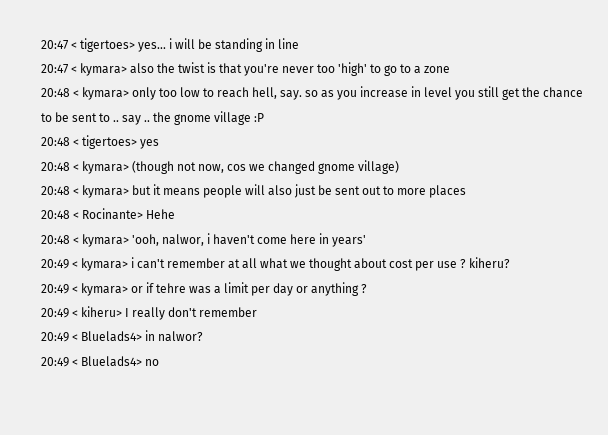20:47 < tigertoes> yes... i will be standing in line
20:47 < kymara> also the twist is that you're never too 'high' to go to a zone
20:48 < kymara> only too low to reach hell, say. so as you increase in level you still get the chance to be sent to .. say .. the gnome village :P
20:48 < tigertoes> yes
20:48 < kymara> (though not now, cos we changed gnome village)
20:48 < kymara> but it means people will also just be sent out to more places
20:48 < Rocinante> Hehe
20:48 < kymara> 'ooh, nalwor, i haven't come here in years'
20:49 < kymara> i can't remember at all what we thought about cost per use ? kiheru?
20:49 < kymara> or if tehre was a limit per day or anything ?
20:49 < kiheru> I really don't remember
20:49 < Bluelads4> in nalwor?
20:49 < Bluelads4> no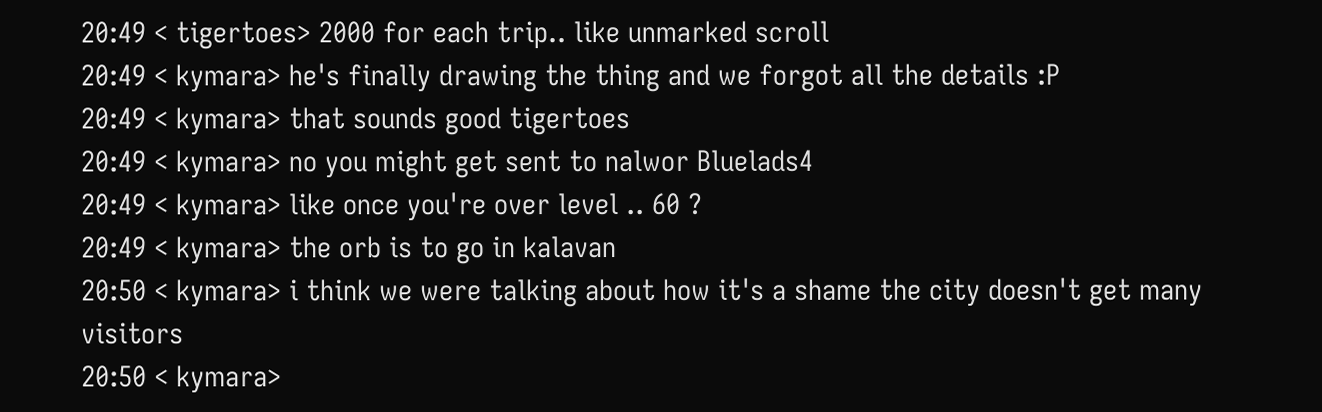20:49 < tigertoes> 2000 for each trip.. like unmarked scroll
20:49 < kymara> he's finally drawing the thing and we forgot all the details :P
20:49 < kymara> that sounds good tigertoes
20:49 < kymara> no you might get sent to nalwor Bluelads4
20:49 < kymara> like once you're over level .. 60 ?
20:49 < kymara> the orb is to go in kalavan
20:50 < kymara> i think we were talking about how it's a shame the city doesn't get many visitors
20:50 < kymara>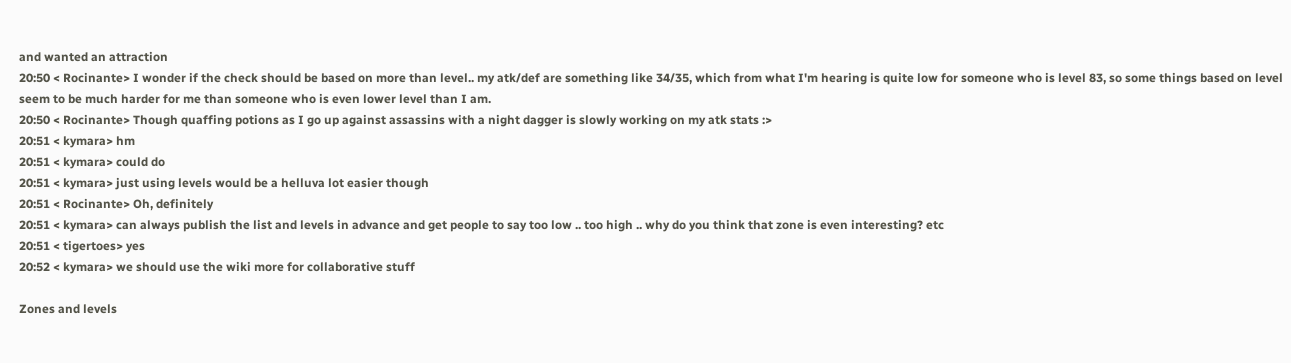and wanted an attraction
20:50 < Rocinante> I wonder if the check should be based on more than level.. my atk/def are something like 34/35, which from what I'm hearing is quite low for someone who is level 83, so some things based on level seem to be much harder for me than someone who is even lower level than I am.
20:50 < Rocinante> Though quaffing potions as I go up against assassins with a night dagger is slowly working on my atk stats :>
20:51 < kymara> hm
20:51 < kymara> could do
20:51 < kymara> just using levels would be a helluva lot easier though
20:51 < Rocinante> Oh, definitely
20:51 < kymara> can always publish the list and levels in advance and get people to say too low .. too high .. why do you think that zone is even interesting? etc
20:51 < tigertoes> yes
20:52 < kymara> we should use the wiki more for collaborative stuff

Zones and levels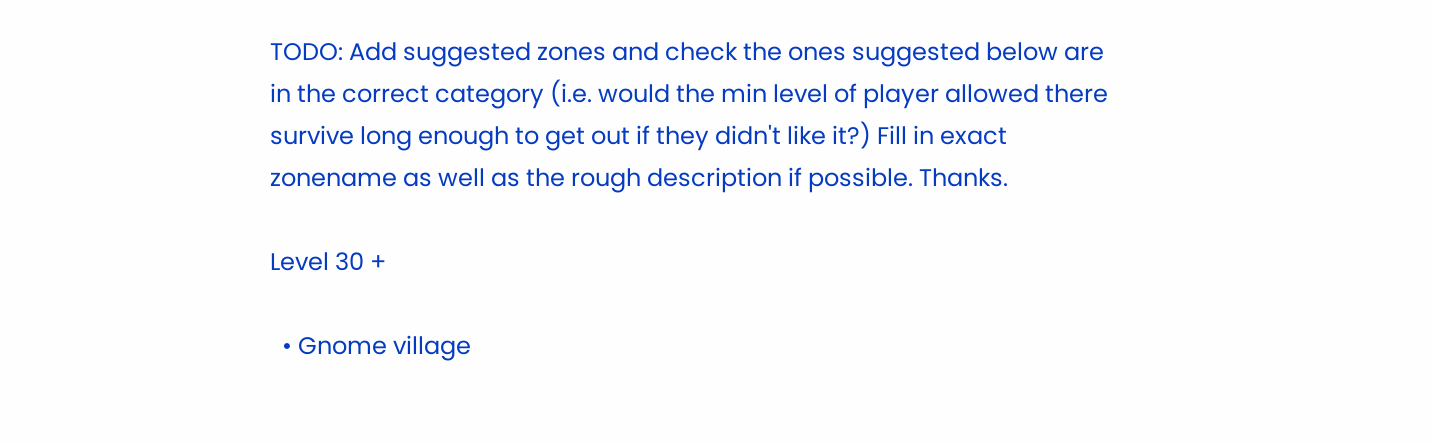TODO: Add suggested zones and check the ones suggested below are in the correct category (i.e. would the min level of player allowed there survive long enough to get out if they didn't like it?) Fill in exact zonename as well as the rough description if possible. Thanks.

Level 30 +

  • Gnome village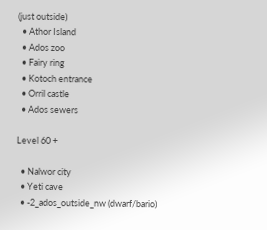(just outside)
  • Athor Island
  • Ados zoo
  • Fairy ring
  • Kotoch entrance
  • Orril castle
  • Ados sewers

Level 60 +

  • Nalwor city
  • Yeti cave
  • -2_ados_outside_nw (dwarf/bario)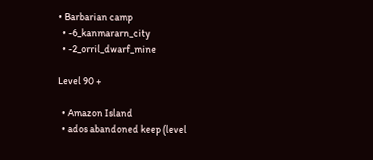• Barbarian camp
  • -6_kanmararn_city
  • -2_orril_dwarf_mine

Level 90 +

  • Amazon Island
  • ados abandoned keep (level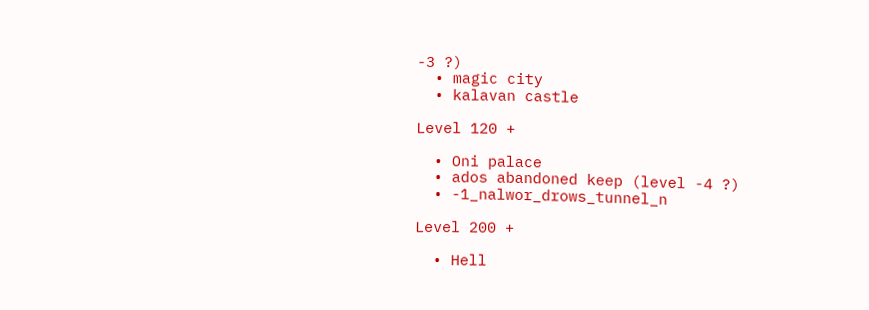-3 ?)
  • magic city
  • kalavan castle

Level 120 +

  • Oni palace
  • ados abandoned keep (level -4 ?)
  • -1_nalwor_drows_tunnel_n

Level 200 +

  • Hell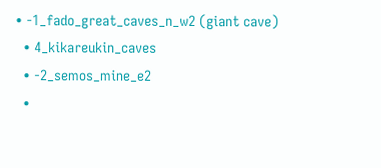• -1_fado_great_caves_n_w2 (giant cave)
  • 4_kikareukin_caves
  • -2_semos_mine_e2
  •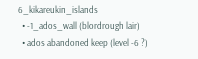6_kikareukin_islands
  • -1_ados_wall (blordrough lair)
  • ados abandoned keep (level -6 ?)